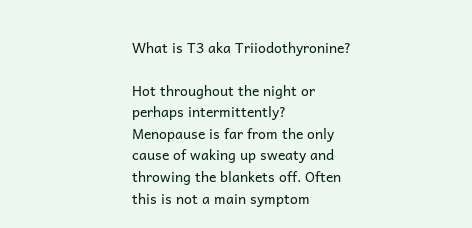What is T3 aka Triiodothyronine?

Hot throughout the night or perhaps intermittently? Menopause is far from the only cause of waking up sweaty and throwing the blankets off. Often this is not a main symptom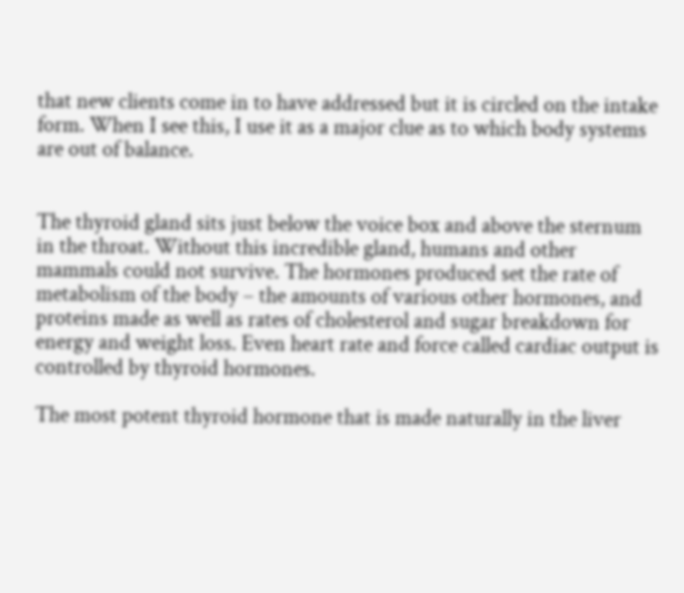that new clients come in to have addressed but it is circled on the intake form. When I see this, I use it as a major clue as to which body systems are out of balance.


The thyroid gland sits just below the voice box and above the sternum in the throat. Without this incredible gland, humans and other mammals could not survive. The hormones produced set the rate of metabolism of the body – the amounts of various other hormones, and proteins made as well as rates of cholesterol and sugar breakdown for energy and weight loss. Even heart rate and force called cardiac output is controlled by thyroid hormones.

The most potent thyroid hormone that is made naturally in the liver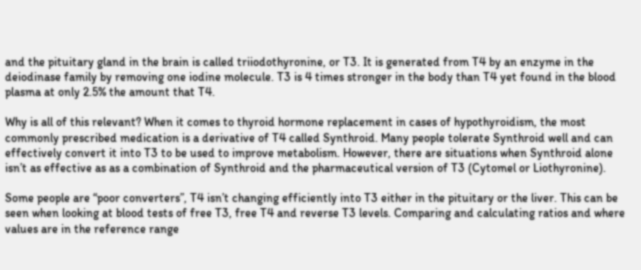and the pituitary gland in the brain is called triiodothyronine, or T3. It is generated from T4 by an enzyme in the deiodinase family by removing one iodine molecule. T3 is 4 times stronger in the body than T4 yet found in the blood plasma at only 2.5% the amount that T4.

Why is all of this relevant? When it comes to thyroid hormone replacement in cases of hypothyroidism, the most commonly prescribed medication is a derivative of T4 called Synthroid. Many people tolerate Synthroid well and can effectively convert it into T3 to be used to improve metabolism. However, there are situations when Synthroid alone isn’t as effective as as a combination of Synthroid and the pharmaceutical version of T3 (Cytomel or Liothyronine).

Some people are “poor converters”, T4 isn’t changing efficiently into T3 either in the pituitary or the liver. This can be seen when looking at blood tests of free T3, free T4 and reverse T3 levels. Comparing and calculating ratios and where values are in the reference range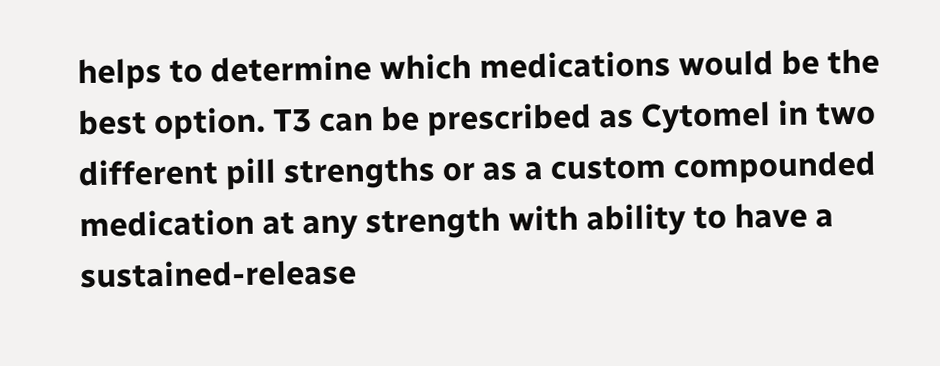helps to determine which medications would be the best option. T3 can be prescribed as Cytomel in two different pill strengths or as a custom compounded medication at any strength with ability to have a sustained-release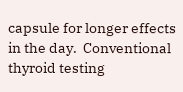capsule for longer effects in the day.  Conventional thyroid testing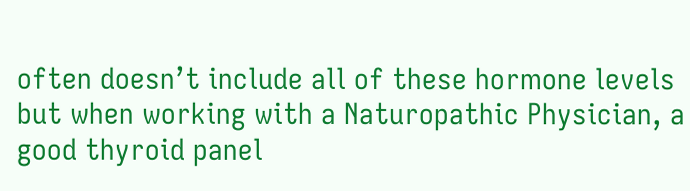often doesn’t include all of these hormone levels but when working with a Naturopathic Physician, a good thyroid panel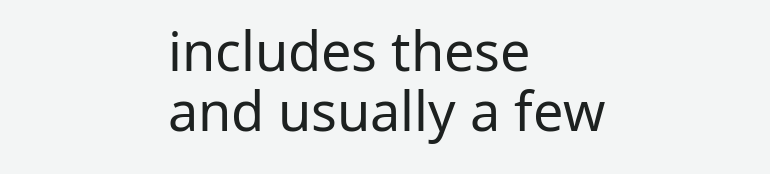includes these and usually a few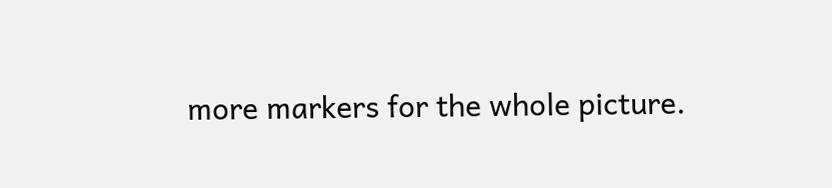more markers for the whole picture.